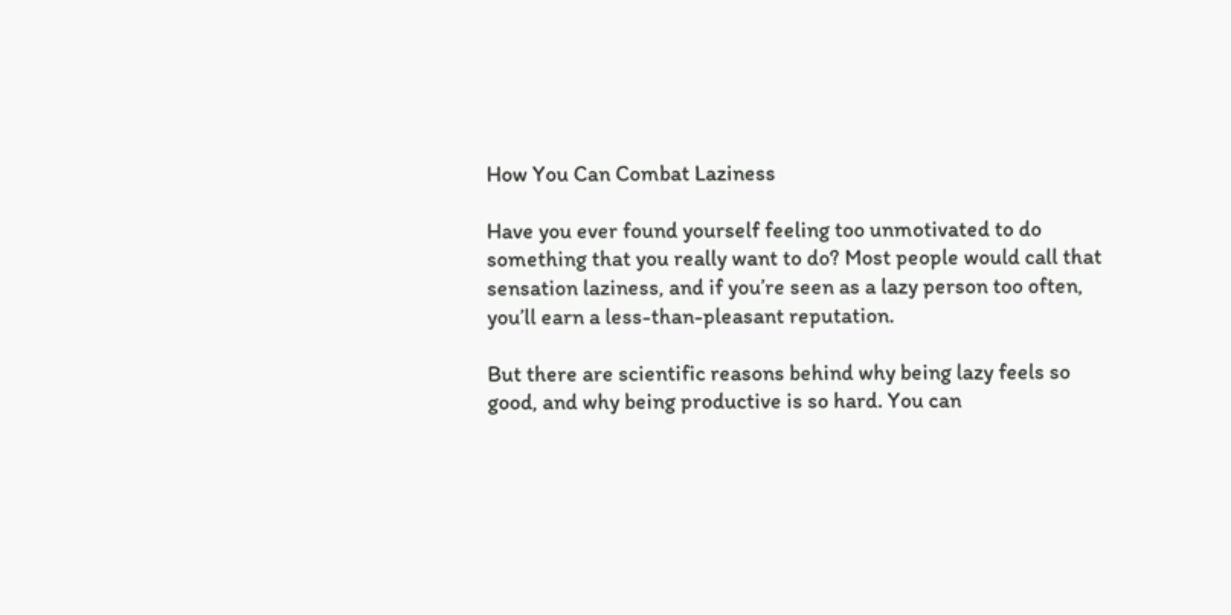How You Can Combat Laziness

Have you ever found yourself feeling too unmotivated to do something that you really want to do? Most people would call that sensation laziness, and if you’re seen as a lazy person too often, you’ll earn a less-than-pleasant reputation.

But there are scientific reasons behind why being lazy feels so good, and why being productive is so hard. You can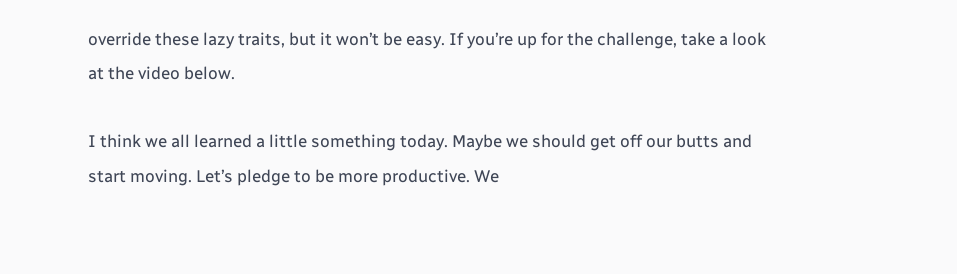override these lazy traits, but it won’t be easy. If you’re up for the challenge, take a look at the video below.

I think we all learned a little something today. Maybe we should get off our butts and start moving. Let’s pledge to be more productive. We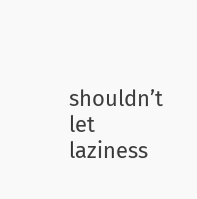shouldn’t let laziness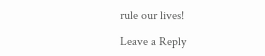rule our lives!

Leave a Reply